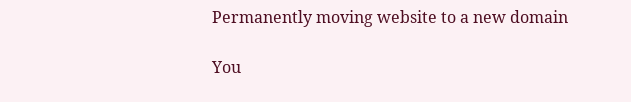Permanently moving website to a new domain

You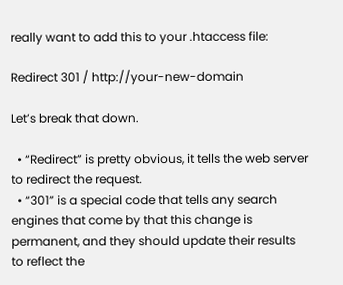really want to add this to your .htaccess file:

Redirect 301 / http://your-new-domain

Let’s break that down.

  • “Redirect” is pretty obvious, it tells the web server to redirect the request.
  • “301” is a special code that tells any search engines that come by that this change is permanent, and they should update their results to reflect the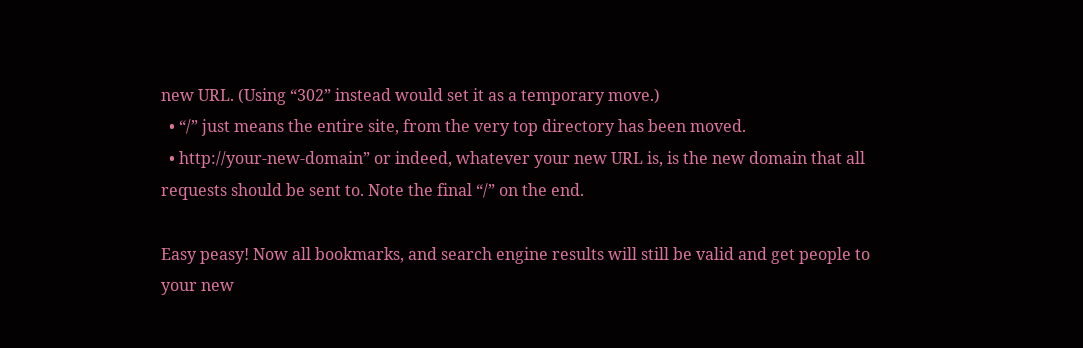new URL. (Using “302” instead would set it as a temporary move.)
  • “/” just means the entire site, from the very top directory has been moved.
  • http://your-new-domain” or indeed, whatever your new URL is, is the new domain that all requests should be sent to. Note the final “/” on the end.

Easy peasy! Now all bookmarks, and search engine results will still be valid and get people to your new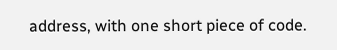address, with one short piece of code.